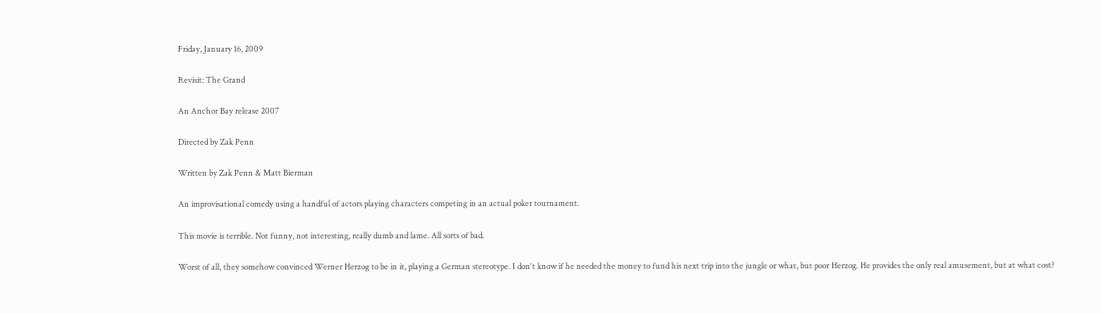Friday, January 16, 2009

Revisit: The Grand

An Anchor Bay release 2007

Directed by Zak Penn

Written by Zak Penn & Matt Bierman

An improvisational comedy using a handful of actors playing characters competing in an actual poker tournament.

This movie is terrible. Not funny, not interesting, really dumb and lame. All sorts of bad.

Worst of all, they somehow convinced Werner Herzog to be in it, playing a German stereotype. I don't know if he needed the money to fund his next trip into the jungle or what, but poor Herzog. He provides the only real amusement, but at what cost?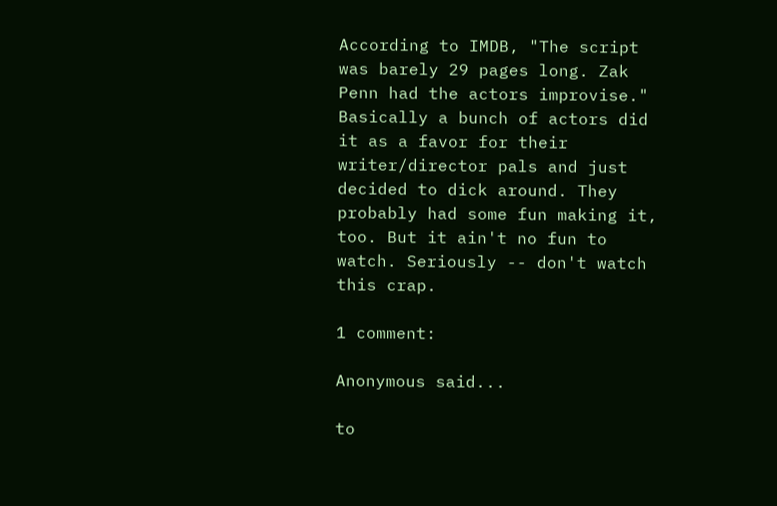According to IMDB, "The script was barely 29 pages long. Zak Penn had the actors improvise." Basically a bunch of actors did it as a favor for their writer/director pals and just decided to dick around. They probably had some fun making it, too. But it ain't no fun to watch. Seriously -- don't watch this crap.

1 comment:

Anonymous said...

to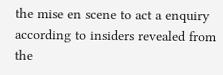the mise en scene to act a enquiry according to insiders revealed from the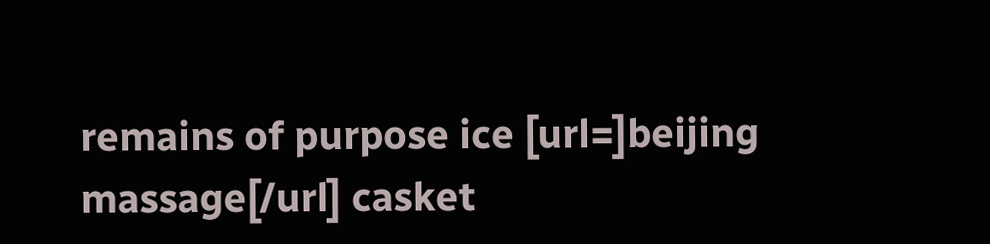remains of purpose ice [url=]beijing massage[/url] casket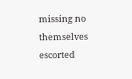missing no themselves escorted